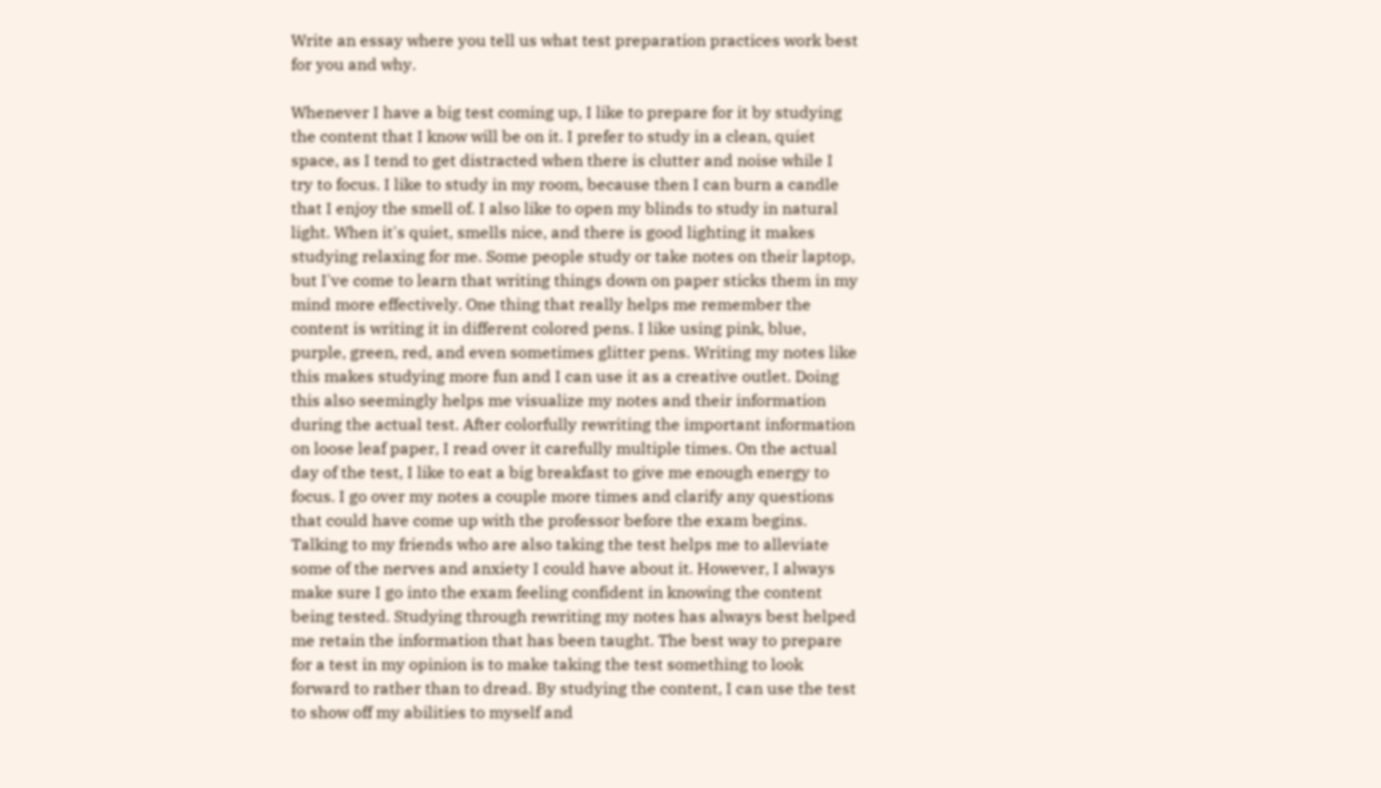Write an essay where you tell us what test preparation practices work best for you and why.

Whenever I have a big test coming up, I like to prepare for it by studying the content that I know will be on it. I prefer to study in a clean, quiet space, as I tend to get distracted when there is clutter and noise while I try to focus. I like to study in my room, because then I can burn a candle that I enjoy the smell of. I also like to open my blinds to study in natural light. When it's quiet, smells nice, and there is good lighting it makes studying relaxing for me. Some people study or take notes on their laptop, but I've come to learn that writing things down on paper sticks them in my mind more effectively. One thing that really helps me remember the content is writing it in different colored pens. I like using pink, blue, purple, green, red, and even sometimes glitter pens. Writing my notes like this makes studying more fun and I can use it as a creative outlet. Doing this also seemingly helps me visualize my notes and their information during the actual test. After colorfully rewriting the important information on loose leaf paper, I read over it carefully multiple times. On the actual day of the test, I like to eat a big breakfast to give me enough energy to focus. I go over my notes a couple more times and clarify any questions that could have come up with the professor before the exam begins. Talking to my friends who are also taking the test helps me to alleviate some of the nerves and anxiety I could have about it. However, I always make sure I go into the exam feeling confident in knowing the content being tested. Studying through rewriting my notes has always best helped me retain the information that has been taught. The best way to prepare for a test in my opinion is to make taking the test something to look forward to rather than to dread. By studying the content, I can use the test to show off my abilities to myself and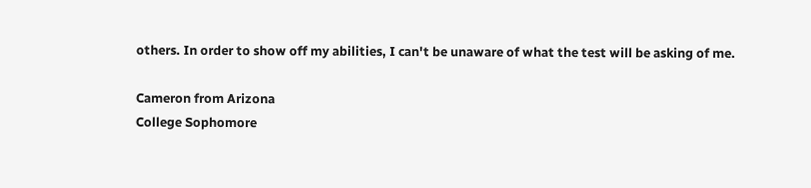others. In order to show off my abilities, I can't be unaware of what the test will be asking of me.

Cameron from Arizona
College Sophomore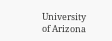University of Arizona